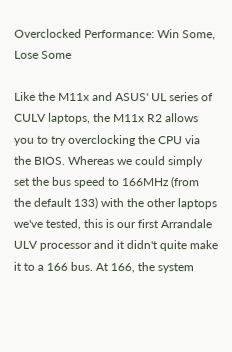Overclocked Performance: Win Some, Lose Some

Like the M11x and ASUS' UL series of CULV laptops, the M11x R2 allows you to try overclocking the CPU via the BIOS. Whereas we could simply set the bus speed to 166MHz (from the default 133) with the other laptops we've tested, this is our first Arrandale ULV processor and it didn't quite make it to a 166 bus. At 166, the system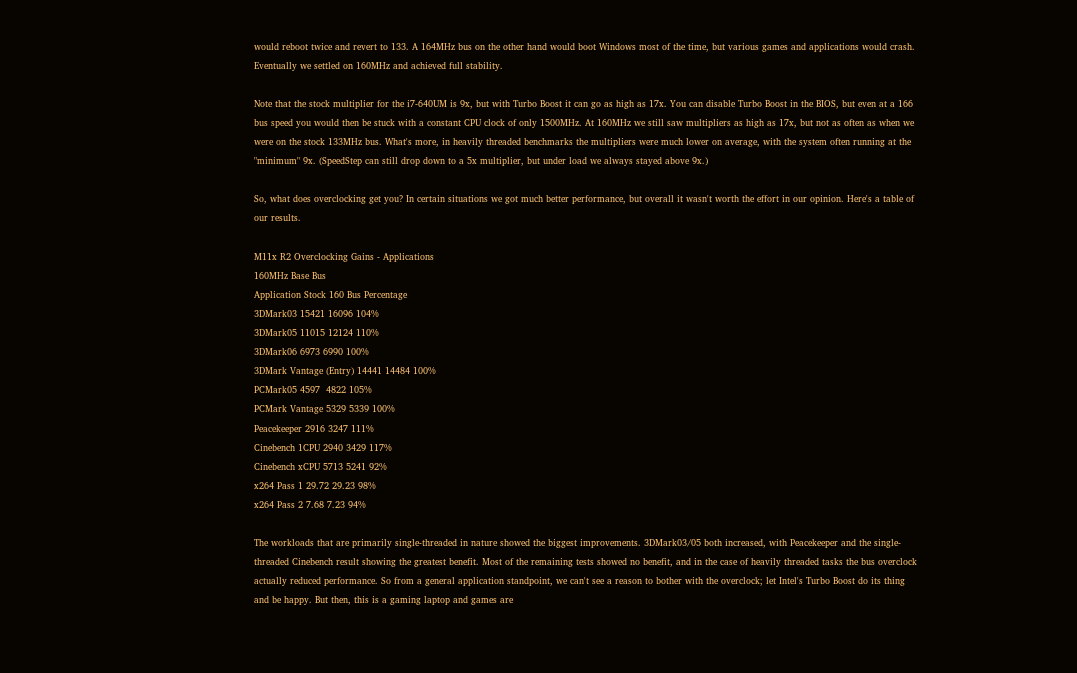would reboot twice and revert to 133. A 164MHz bus on the other hand would boot Windows most of the time, but various games and applications would crash. Eventually we settled on 160MHz and achieved full stability.

Note that the stock multiplier for the i7-640UM is 9x, but with Turbo Boost it can go as high as 17x. You can disable Turbo Boost in the BIOS, but even at a 166 bus speed you would then be stuck with a constant CPU clock of only 1500MHz. At 160MHz we still saw multipliers as high as 17x, but not as often as when we were on the stock 133MHz bus. What's more, in heavily threaded benchmarks the multipliers were much lower on average, with the system often running at the "minimum" 9x. (SpeedStep can still drop down to a 5x multiplier, but under load we always stayed above 9x.)

So, what does overclocking get you? In certain situations we got much better performance, but overall it wasn't worth the effort in our opinion. Here's a table of our results.

M11x R2 Overclocking Gains - Applications
160MHz Base Bus
Application Stock 160 Bus Percentage
3DMark03 15421 16096 104%
3DMark05 11015 12124 110%
3DMark06 6973 6990 100%
3DMark Vantage (Entry) 14441 14484 100%
PCMark05 4597  4822 105%
PCMark Vantage 5329 5339 100%
Peacekeeper 2916 3247 111%
Cinebench 1CPU 2940 3429 117%
Cinebench xCPU 5713 5241 92%
x264 Pass 1 29.72 29.23 98%
x264 Pass 2 7.68 7.23 94%

The workloads that are primarily single-threaded in nature showed the biggest improvements. 3DMark03/05 both increased, with Peacekeeper and the single-threaded Cinebench result showing the greatest benefit. Most of the remaining tests showed no benefit, and in the case of heavily threaded tasks the bus overclock actually reduced performance. So from a general application standpoint, we can't see a reason to bother with the overclock; let Intel's Turbo Boost do its thing and be happy. But then, this is a gaming laptop and games are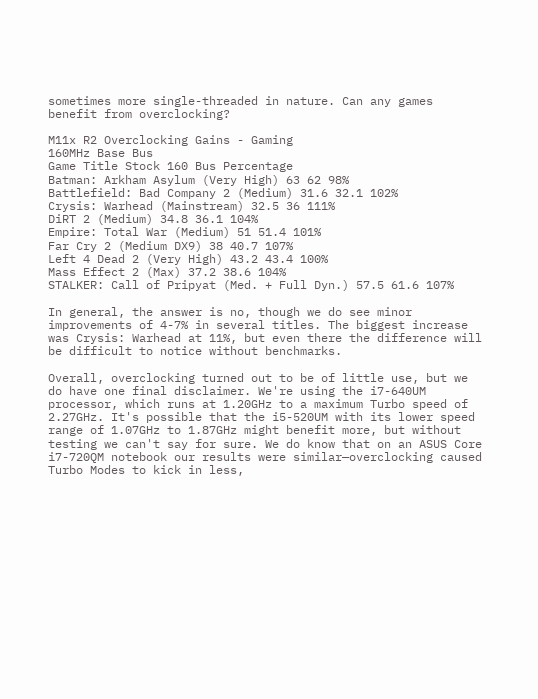sometimes more single-threaded in nature. Can any games benefit from overclocking?

M11x R2 Overclocking Gains - Gaming
160MHz Base Bus
Game Title Stock 160 Bus Percentage
Batman: Arkham Asylum (Very High) 63 62 98%
Battlefield: Bad Company 2 (Medium) 31.6 32.1 102%
Crysis: Warhead (Mainstream) 32.5 36 111%
DiRT 2 (Medium) 34.8 36.1 104%
Empire: Total War (Medium) 51 51.4 101%
Far Cry 2 (Medium DX9) 38 40.7 107%
Left 4 Dead 2 (Very High) 43.2 43.4 100%
Mass Effect 2 (Max) 37.2 38.6 104%
STALKER: Call of Pripyat (Med. + Full Dyn.) 57.5 61.6 107%

In general, the answer is no, though we do see minor improvements of 4-7% in several titles. The biggest increase was Crysis: Warhead at 11%, but even there the difference will be difficult to notice without benchmarks.

Overall, overclocking turned out to be of little use, but we do have one final disclaimer. We're using the i7-640UM processor, which runs at 1.20GHz to a maximum Turbo speed of 2.27GHz. It's possible that the i5-520UM with its lower speed range of 1.07GHz to 1.87GHz might benefit more, but without testing we can't say for sure. We do know that on an ASUS Core i7-720QM notebook our results were similar—overclocking caused Turbo Modes to kick in less,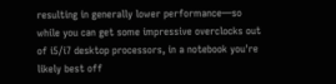resulting in generally lower performance—so while you can get some impressive overclocks out of i5/i7 desktop processors, in a notebook you're likely best off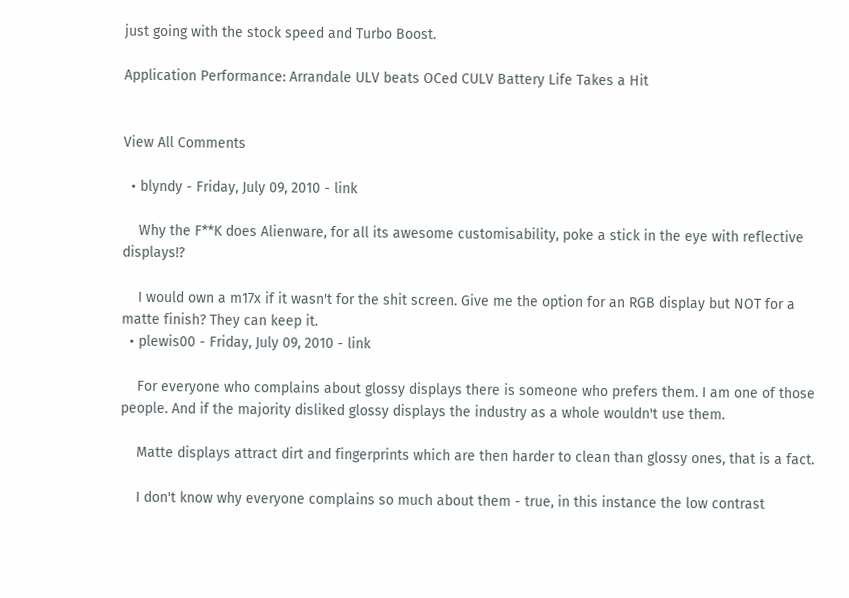just going with the stock speed and Turbo Boost.

Application Performance: Arrandale ULV beats OCed CULV Battery Life Takes a Hit


View All Comments

  • blyndy - Friday, July 09, 2010 - link

    Why the F**K does Alienware, for all its awesome customisability, poke a stick in the eye with reflective displays!?

    I would own a m17x if it wasn't for the shit screen. Give me the option for an RGB display but NOT for a matte finish? They can keep it.
  • plewis00 - Friday, July 09, 2010 - link

    For everyone who complains about glossy displays there is someone who prefers them. I am one of those people. And if the majority disliked glossy displays the industry as a whole wouldn't use them.

    Matte displays attract dirt and fingerprints which are then harder to clean than glossy ones, that is a fact.

    I don't know why everyone complains so much about them - true, in this instance the low contrast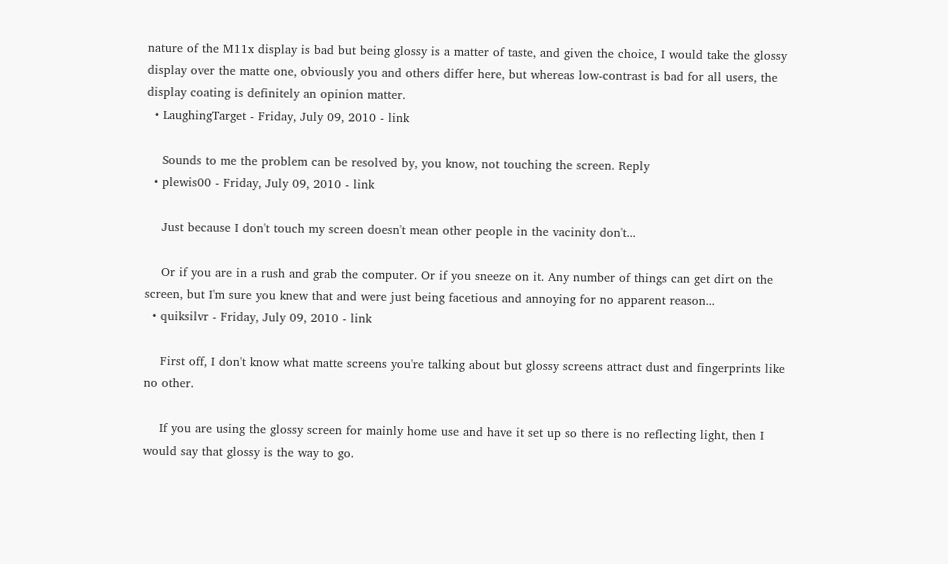nature of the M11x display is bad but being glossy is a matter of taste, and given the choice, I would take the glossy display over the matte one, obviously you and others differ here, but whereas low-contrast is bad for all users, the display coating is definitely an opinion matter.
  • LaughingTarget - Friday, July 09, 2010 - link

    Sounds to me the problem can be resolved by, you know, not touching the screen. Reply
  • plewis00 - Friday, July 09, 2010 - link

    Just because I don't touch my screen doesn't mean other people in the vacinity don't...

    Or if you are in a rush and grab the computer. Or if you sneeze on it. Any number of things can get dirt on the screen, but I'm sure you knew that and were just being facetious and annoying for no apparent reason...
  • quiksilvr - Friday, July 09, 2010 - link

    First off, I don't know what matte screens you're talking about but glossy screens attract dust and fingerprints like no other.

    If you are using the glossy screen for mainly home use and have it set up so there is no reflecting light, then I would say that glossy is the way to go.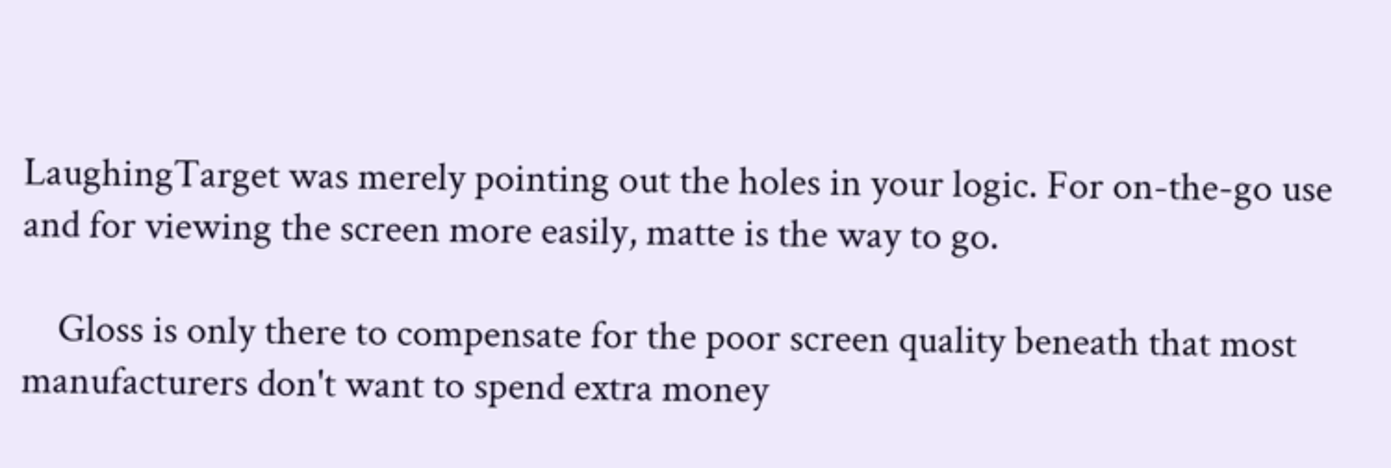LaughingTarget was merely pointing out the holes in your logic. For on-the-go use and for viewing the screen more easily, matte is the way to go.

    Gloss is only there to compensate for the poor screen quality beneath that most manufacturers don't want to spend extra money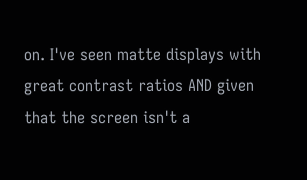on. I've seen matte displays with great contrast ratios AND given that the screen isn't a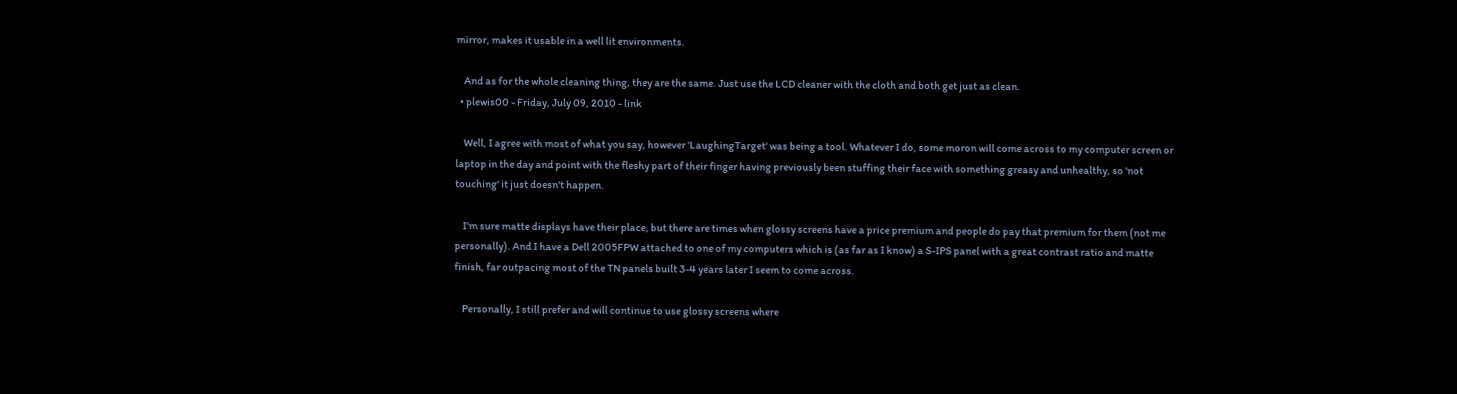mirror, makes it usable in a well lit environments.

    And as for the whole cleaning thing, they are the same. Just use the LCD cleaner with the cloth and both get just as clean.
  • plewis00 - Friday, July 09, 2010 - link

    Well, I agree with most of what you say, however 'LaughingTarget' was being a tool. Whatever I do, some moron will come across to my computer screen or laptop in the day and point with the fleshy part of their finger having previously been stuffing their face with something greasy and unhealthy, so 'not touching' it just doesn't happen.

    I'm sure matte displays have their place, but there are times when glossy screens have a price premium and people do pay that premium for them (not me personally). And I have a Dell 2005FPW attached to one of my computers which is (as far as I know) a S-IPS panel with a great contrast ratio and matte finish, far outpacing most of the TN panels built 3-4 years later I seem to come across.

    Personally, I still prefer and will continue to use glossy screens where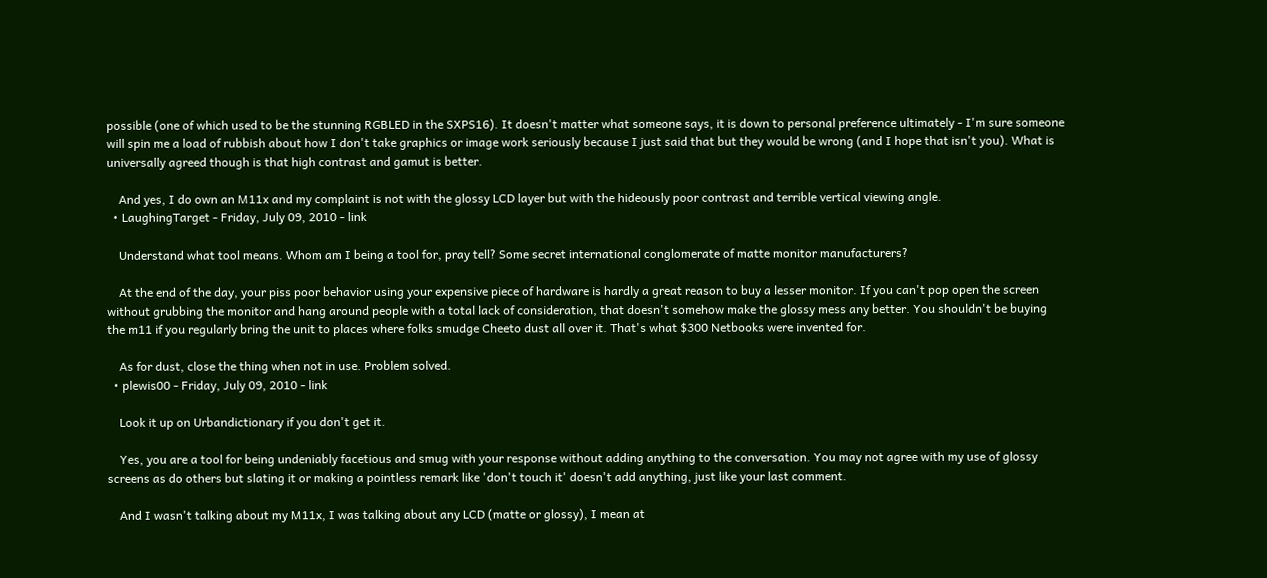possible (one of which used to be the stunning RGBLED in the SXPS16). It doesn't matter what someone says, it is down to personal preference ultimately - I'm sure someone will spin me a load of rubbish about how I don't take graphics or image work seriously because I just said that but they would be wrong (and I hope that isn't you). What is universally agreed though is that high contrast and gamut is better.

    And yes, I do own an M11x and my complaint is not with the glossy LCD layer but with the hideously poor contrast and terrible vertical viewing angle.
  • LaughingTarget - Friday, July 09, 2010 - link

    Understand what tool means. Whom am I being a tool for, pray tell? Some secret international conglomerate of matte monitor manufacturers?

    At the end of the day, your piss poor behavior using your expensive piece of hardware is hardly a great reason to buy a lesser monitor. If you can't pop open the screen without grubbing the monitor and hang around people with a total lack of consideration, that doesn't somehow make the glossy mess any better. You shouldn't be buying the m11 if you regularly bring the unit to places where folks smudge Cheeto dust all over it. That's what $300 Netbooks were invented for.

    As for dust, close the thing when not in use. Problem solved.
  • plewis00 - Friday, July 09, 2010 - link

    Look it up on Urbandictionary if you don't get it.

    Yes, you are a tool for being undeniably facetious and smug with your response without adding anything to the conversation. You may not agree with my use of glossy screens as do others but slating it or making a pointless remark like 'don't touch it' doesn't add anything, just like your last comment.

    And I wasn't talking about my M11x, I was talking about any LCD (matte or glossy), I mean at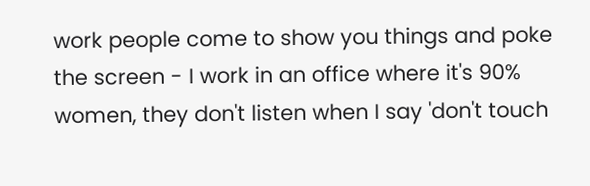work people come to show you things and poke the screen - I work in an office where it's 90% women, they don't listen when I say 'don't touch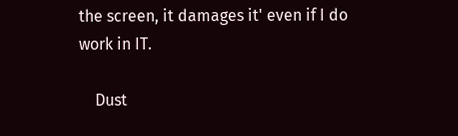the screen, it damages it' even if I do work in IT.

    Dust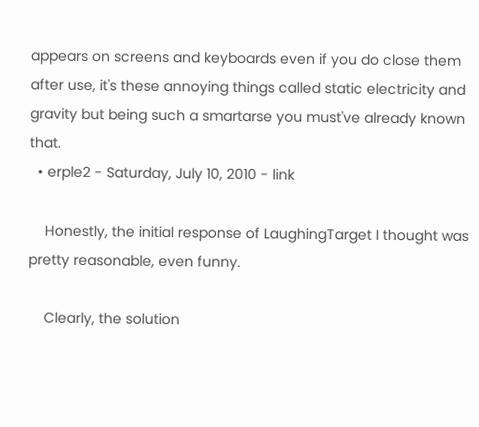appears on screens and keyboards even if you do close them after use, it's these annoying things called static electricity and gravity but being such a smartarse you must've already known that.
  • erple2 - Saturday, July 10, 2010 - link

    Honestly, the initial response of LaughingTarget I thought was pretty reasonable, even funny.

    Clearly, the solution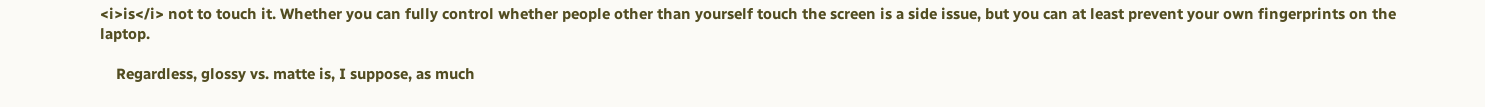<i>is</i> not to touch it. Whether you can fully control whether people other than yourself touch the screen is a side issue, but you can at least prevent your own fingerprints on the laptop.

    Regardless, glossy vs. matte is, I suppose, as much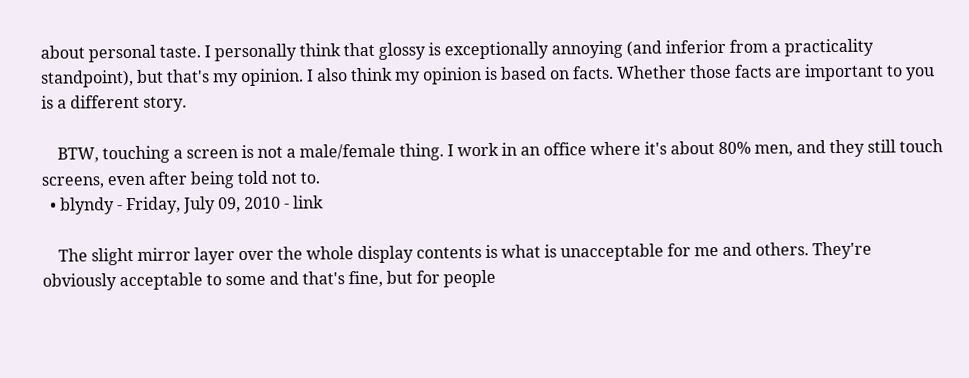about personal taste. I personally think that glossy is exceptionally annoying (and inferior from a practicality standpoint), but that's my opinion. I also think my opinion is based on facts. Whether those facts are important to you is a different story.

    BTW, touching a screen is not a male/female thing. I work in an office where it's about 80% men, and they still touch screens, even after being told not to.
  • blyndy - Friday, July 09, 2010 - link

    The slight mirror layer over the whole display contents is what is unacceptable for me and others. They're obviously acceptable to some and that's fine, but for people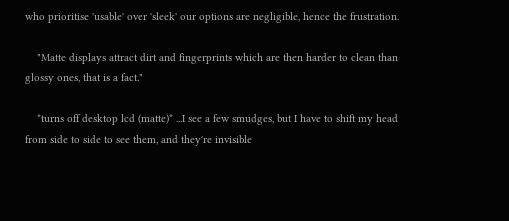who prioritise 'usable' over 'sleek' our options are negligible, hence the frustration.

    "Matte displays attract dirt and fingerprints which are then harder to clean than glossy ones, that is a fact."

    *turns off desktop lcd (matte)* ...I see a few smudges, but I have to shift my head from side to side to see them, and they're invisible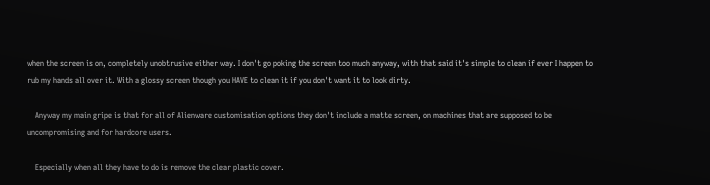when the screen is on, completely unobtrusive either way. I don't go poking the screen too much anyway, with that said it's simple to clean if ever I happen to rub my hands all over it. With a glossy screen though you HAVE to clean it if you don't want it to look dirty.

    Anyway my main gripe is that for all of Alienware customisation options they don't include a matte screen, on machines that are supposed to be uncompromising and for hardcore users.

    Especially when all they have to do is remove the clear plastic cover.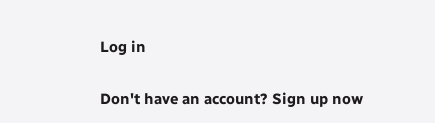Log in

Don't have an account? Sign up now